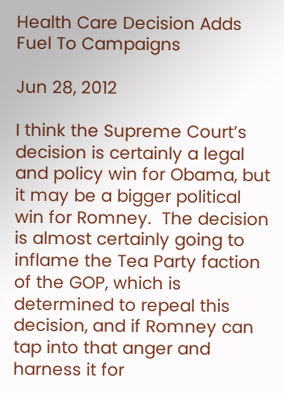Health Care Decision Adds Fuel To Campaigns

Jun 28, 2012

I think the Supreme Court’s decision is certainly a legal and policy win for Obama, but it may be a bigger political win for Romney.  The decision is almost certainly going to inflame the Tea Party faction of the GOP, which is determined to repeal this decision, and if Romney can tap into that anger and harness it for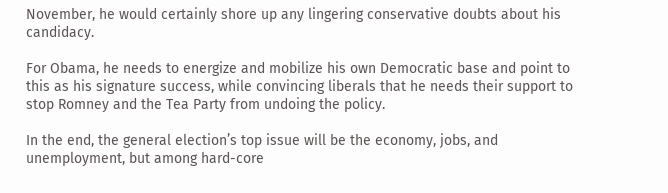November, he would certainly shore up any lingering conservative doubts about his candidacy.

For Obama, he needs to energize and mobilize his own Democratic base and point to this as his signature success, while convincing liberals that he needs their support to stop Romney and the Tea Party from undoing the policy.

In the end, the general election’s top issue will be the economy, jobs, and unemployment, but among hard-core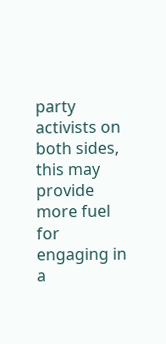party activists on both sides, this may provide more fuel for engaging in a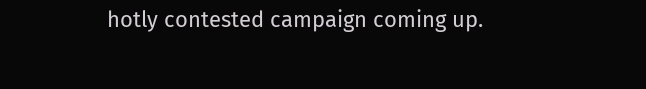hotly contested campaign coming up.